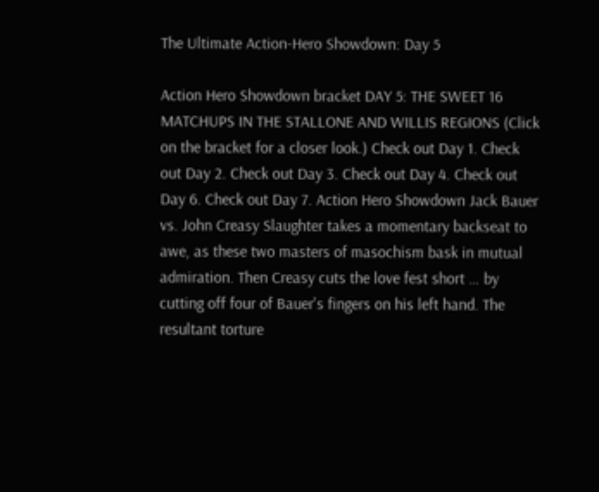The Ultimate Action-Hero Showdown: Day 5

Action Hero Showdown bracket DAY 5: THE SWEET 16 MATCHUPS IN THE STALLONE AND WILLIS REGIONS (Click on the bracket for a closer look.) Check out Day 1. Check out Day 2. Check out Day 3. Check out Day 4. Check out Day 6. Check out Day 7. Action Hero Showdown Jack Bauer vs. John Creasy Slaughter takes a momentary backseat to awe, as these two masters of masochism bask in mutual admiration. Then Creasy cuts the love fest short … by cutting off four of Bauer's fingers on his left hand. The resultant torture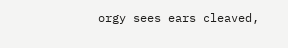orgy sees ears cleaved,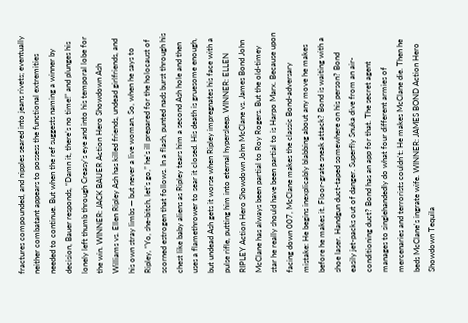fractures compounded, and nipples seared into jeans rivets; eventually neither combatant appears to possess the functional extremities needed to continue. But when the ref suggests naming a winner by decision, Bauer responds, “Damn it, there’s no time!” and plunges his lonely left thumb through Creasy’s eye and into his temporal lobe for the win. WINNER: JACK BAUER Action Hero Showdown Ash Williams vs. Ellen Ripley Ash has killed friends, undead girlfriends, and his own stray limbs — but never a live woman. So, when he says to Ripley, “Yo, she-bitch, let’s go,” he’s ill prepared for the holocaust of scorned estrogen that follows. In a flash, punted nads burst through his chest like baby aliens as Ripley tears him a second Ash hole and then uses a flamethrower to sear it closed. His death is gruesome enough, but undead Ash gets it worse when Ripley impregnates his face with a pulse rifle, putting him into eternal hypersleep. WINNER: ELLEN RIPLEY Action Hero Showdown John McClane vs. James Bond John McClane has always been partial to Roy Rogers. But the old-timey star he really should have been partial to is Harpo Marx. Because upon facing down 007, McClane makes the classic Bond-adversary mistake: He begins inexplicably blabbing about any move he makes before he makes it. Floor-grate sneak attack? Bond is waiting with a shoe laser. Handgun duct-taped somewhere on his person? Bond easily jet-packs out of danger. Superfly Snuka dive from an air-conditioning duct? Bond has an app for that. The secret agent manages to singlehandedly do what four different armies of mercenaries and terrorists couldn't: He makes McClane die. Then he beds McClane's ingrate wife. WINNER: JAMES BOND Action Hero Showdown Tequila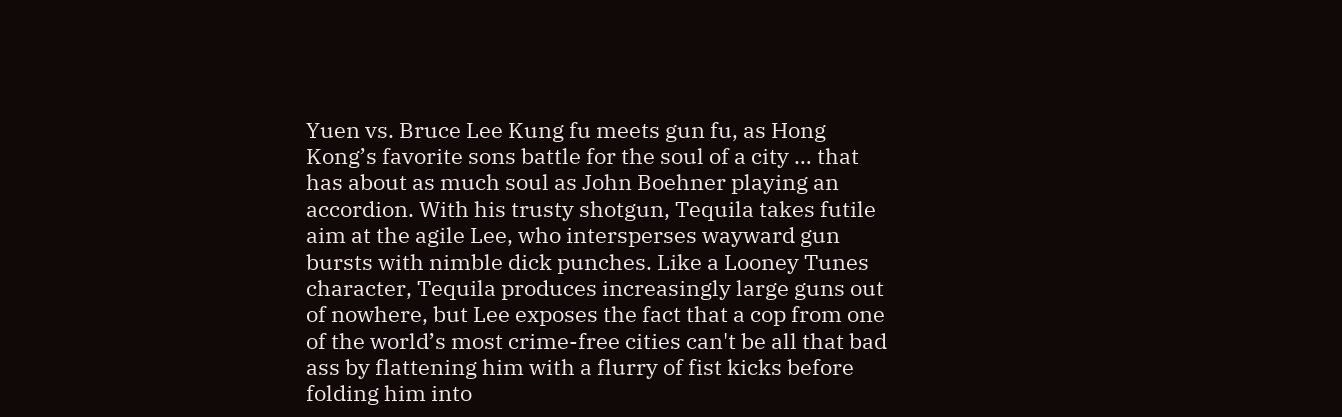Yuen vs. Bruce Lee Kung fu meets gun fu, as Hong Kong’s favorite sons battle for the soul of a city … that has about as much soul as John Boehner playing an accordion. With his trusty shotgun, Tequila takes futile aim at the agile Lee, who intersperses wayward gun bursts with nimble dick punches. Like a Looney Tunes character, Tequila produces increasingly large guns out of nowhere, but Lee exposes the fact that a cop from one of the world’s most crime-free cities can't be all that bad ass by flattening him with a flurry of fist kicks before folding him into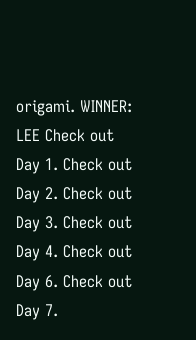origami. WINNER: LEE Check out Day 1. Check out Day 2. Check out Day 3. Check out Day 4. Check out Day 6. Check out Day 7.